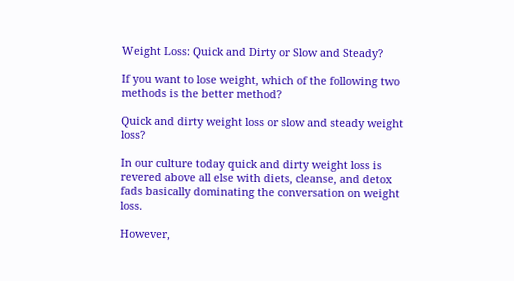Weight Loss: Quick and Dirty or Slow and Steady?

If you want to lose weight, which of the following two methods is the better method?

Quick and dirty weight loss or slow and steady weight loss?

In our culture today quick and dirty weight loss is revered above all else with diets, cleanse, and detox fads basically dominating the conversation on weight loss.

However,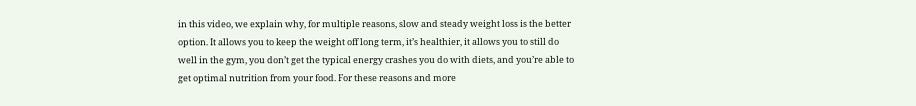in this video, we explain why, for multiple reasons, slow and steady weight loss is the better option. It allows you to keep the weight off long term, it’s healthier, it allows you to still do well in the gym, you don’t get the typical energy crashes you do with diets, and you’re able to get optimal nutrition from your food. For these reasons and more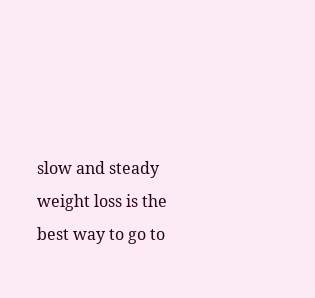slow and steady weight loss is the best way to go to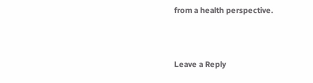from a health perspective.


Leave a Reply